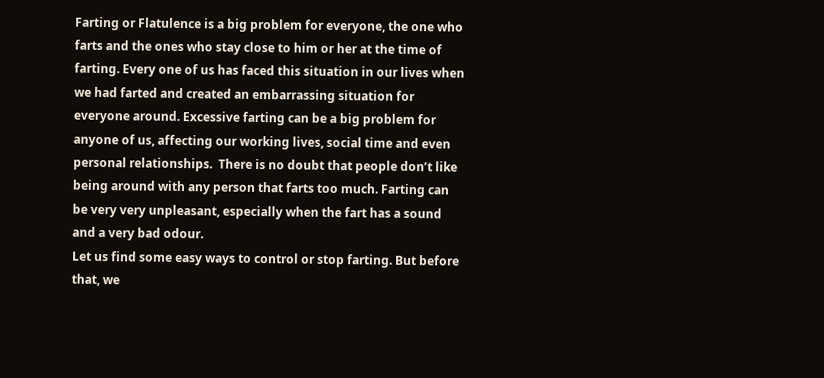Farting or Flatulence is a big problem for everyone, the one who farts and the ones who stay close to him or her at the time of farting. Every one of us has faced this situation in our lives when we had farted and created an embarrassing situation for everyone around. Excessive farting can be a big problem for anyone of us, affecting our working lives, social time and even personal relationships.  There is no doubt that people don’t like being around with any person that farts too much. Farting can be very very unpleasant, especially when the fart has a sound and a very bad odour.
Let us find some easy ways to control or stop farting. But before that, we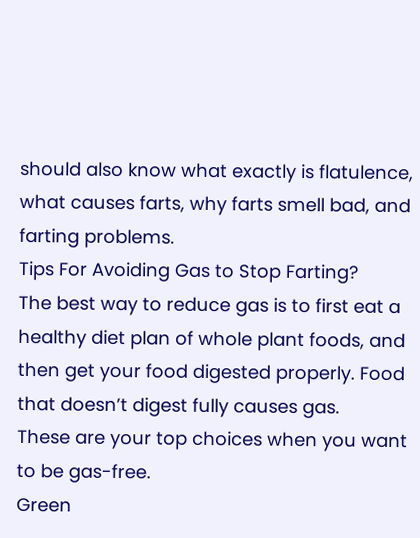should also know what exactly is flatulence, what causes farts, why farts smell bad, and farting problems.
Tips For Avoiding Gas to Stop Farting?
The best way to reduce gas is to first eat a healthy diet plan of whole plant foods, and then get your food digested properly. Food that doesn’t digest fully causes gas.
These are your top choices when you want to be gas-free.
Green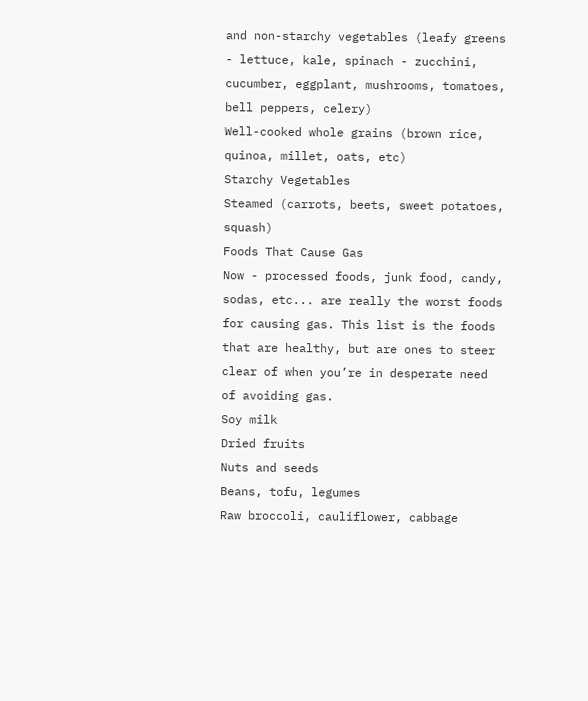and non-starchy vegetables (leafy greens - lettuce, kale, spinach - zucchini, cucumber, eggplant, mushrooms, tomatoes, bell peppers, celery)
Well-cooked whole grains (brown rice, quinoa, millet, oats, etc)
Starchy Vegetables
Steamed (carrots, beets, sweet potatoes, squash)
Foods That Cause Gas
Now - processed foods, junk food, candy, sodas, etc... are really the worst foods for causing gas. This list is the foods that are healthy, but are ones to steer clear of when you’re in desperate need of avoiding gas.
Soy milk
Dried fruits
Nuts and seeds
Beans, tofu, legumes
Raw broccoli, cauliflower, cabbage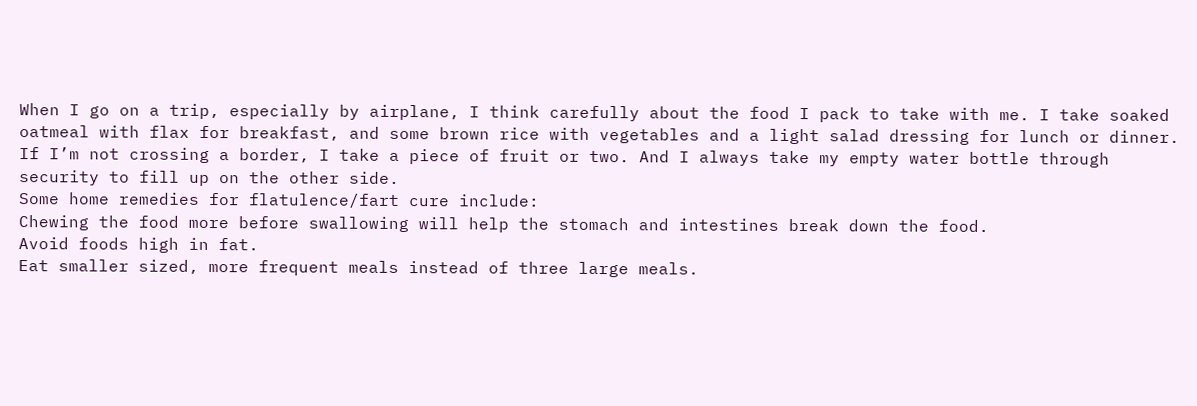When I go on a trip, especially by airplane, I think carefully about the food I pack to take with me. I take soaked oatmeal with flax for breakfast, and some brown rice with vegetables and a light salad dressing for lunch or dinner. If I’m not crossing a border, I take a piece of fruit or two. And I always take my empty water bottle through security to fill up on the other side.
Some home remedies for flatulence/fart cure include:
Chewing the food more before swallowing will help the stomach and intestines break down the food.
Avoid foods high in fat.
Eat smaller sized, more frequent meals instead of three large meals.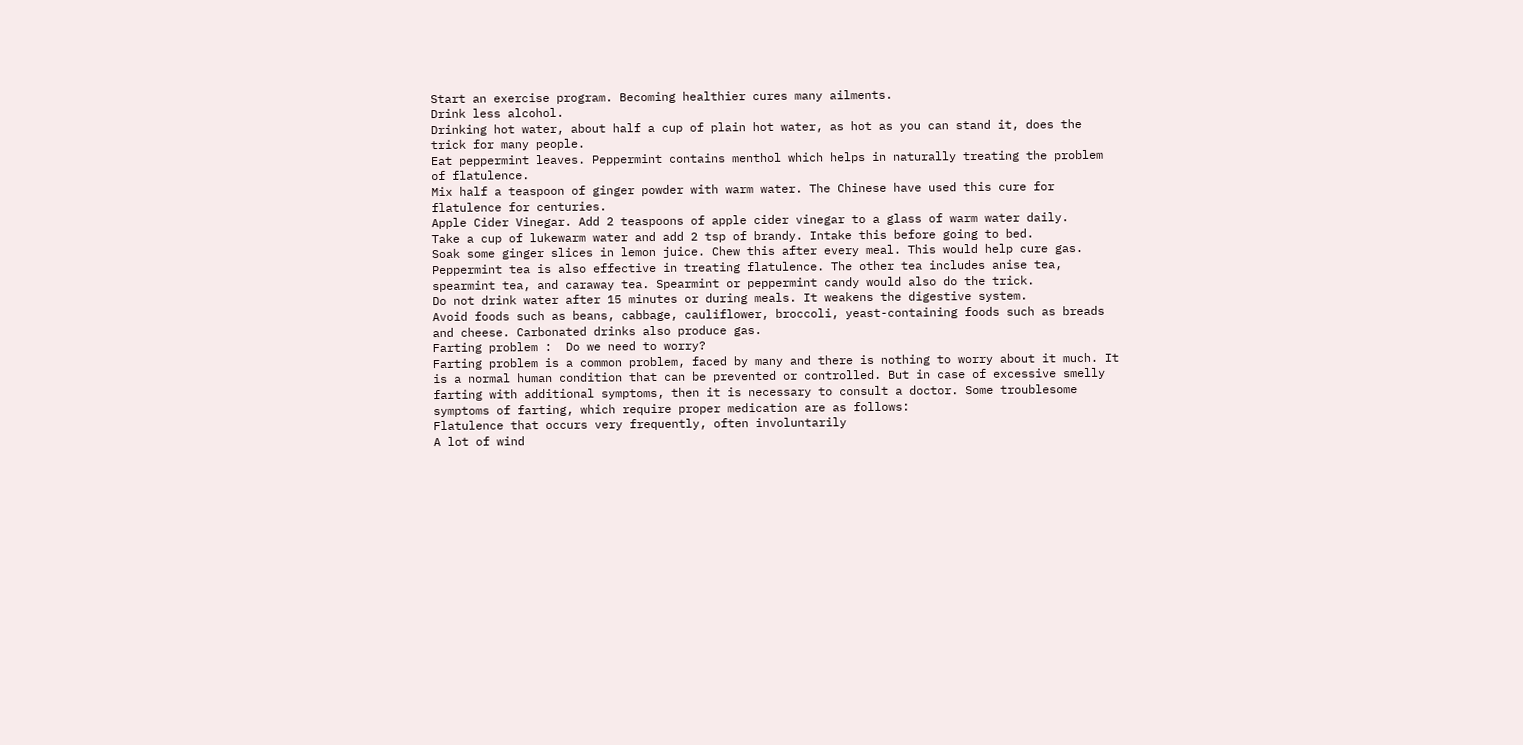Start an exercise program. Becoming healthier cures many ailments.
Drink less alcohol.
Drinking hot water, about half a cup of plain hot water, as hot as you can stand it, does the trick for many people.
Eat peppermint leaves. Peppermint contains menthol which helps in naturally treating the problem of flatulence.
Mix half a teaspoon of ginger powder with warm water. The Chinese have used this cure for flatulence for centuries.
Apple Cider Vinegar. Add 2 teaspoons of apple cider vinegar to a glass of warm water daily.
Take a cup of lukewarm water and add 2 tsp of brandy. Intake this before going to bed.
Soak some ginger slices in lemon juice. Chew this after every meal. This would help cure gas.
Peppermint tea is also effective in treating flatulence. The other tea includes anise tea, spearmint tea, and caraway tea. Spearmint or peppermint candy would also do the trick.
Do not drink water after 15 minutes or during meals. It weakens the digestive system.
Avoid foods such as beans, cabbage, cauliflower, broccoli, yeast-containing foods such as breads and cheese. Carbonated drinks also produce gas.
Farting problem :  Do we need to worry?
Farting problem is a common problem, faced by many and there is nothing to worry about it much. It is a normal human condition that can be prevented or controlled. But in case of excessive smelly farting with additional symptoms, then it is necessary to consult a doctor. Some troublesome symptoms of farting, which require proper medication are as follows:
Flatulence that occurs very frequently, often involuntarily
A lot of wind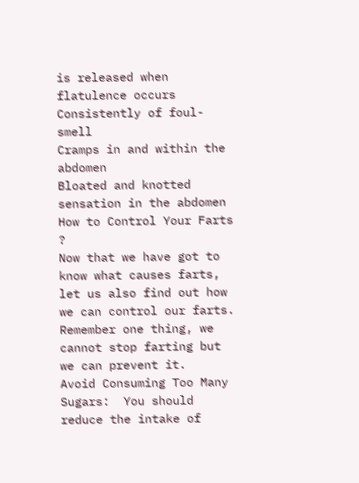is released when flatulence occurs
Consistently of foul-smell
Cramps in and within the abdomen
Bloated and knotted sensation in the abdomen
How to Control Your Farts ?
Now that we have got to know what causes farts, let us also find out how we can control our farts. Remember one thing, we cannot stop farting but we can prevent it.
Avoid Consuming Too Many Sugars:  You should reduce the intake of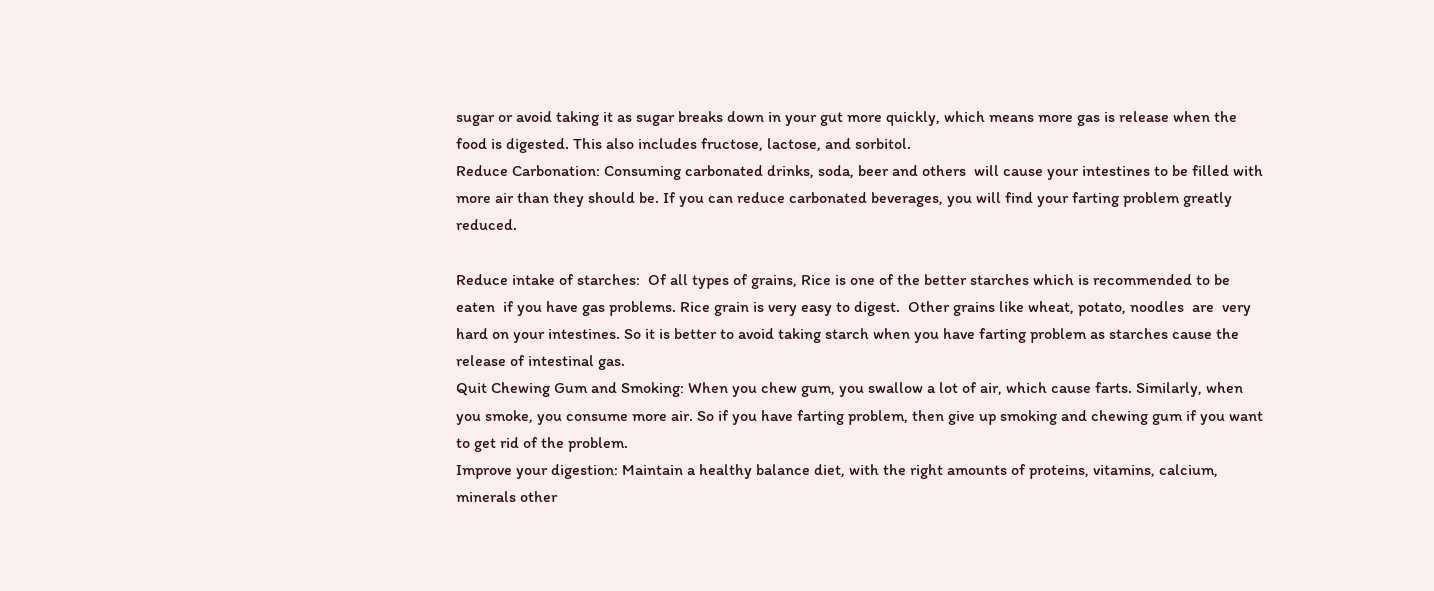sugar or avoid taking it as sugar breaks down in your gut more quickly, which means more gas is release when the food is digested. This also includes fructose, lactose, and sorbitol.
Reduce Carbonation: Consuming carbonated drinks, soda, beer and others  will cause your intestines to be filled with more air than they should be. If you can reduce carbonated beverages, you will find your farting problem greatly reduced.

Reduce intake of starches:  Of all types of grains, Rice is one of the better starches which is recommended to be eaten  if you have gas problems. Rice grain is very easy to digest.  Other grains like wheat, potato, noodles  are  very hard on your intestines. So it is better to avoid taking starch when you have farting problem as starches cause the release of intestinal gas.
Quit Chewing Gum and Smoking: When you chew gum, you swallow a lot of air, which cause farts. Similarly, when you smoke, you consume more air. So if you have farting problem, then give up smoking and chewing gum if you want to get rid of the problem.
Improve your digestion: Maintain a healthy balance diet, with the right amounts of proteins, vitamins, calcium, minerals other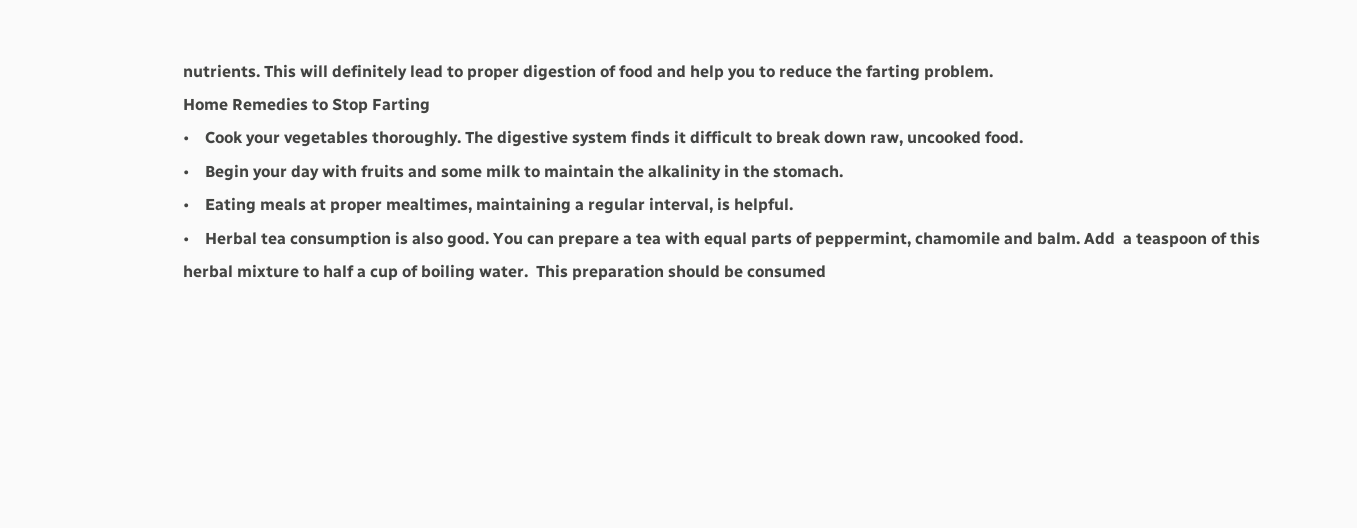nutrients. This will definitely lead to proper digestion of food and help you to reduce the farting problem.
Home Remedies to Stop Farting
•    Cook your vegetables thoroughly. The digestive system finds it difficult to break down raw, uncooked food.
•    Begin your day with fruits and some milk to maintain the alkalinity in the stomach.
•    Eating meals at proper mealtimes, maintaining a regular interval, is helpful.
•    Herbal tea consumption is also good. You can prepare a tea with equal parts of peppermint, chamomile and balm. Add  a teaspoon of this herbal mixture to half a cup of boiling water.  This preparation should be consumed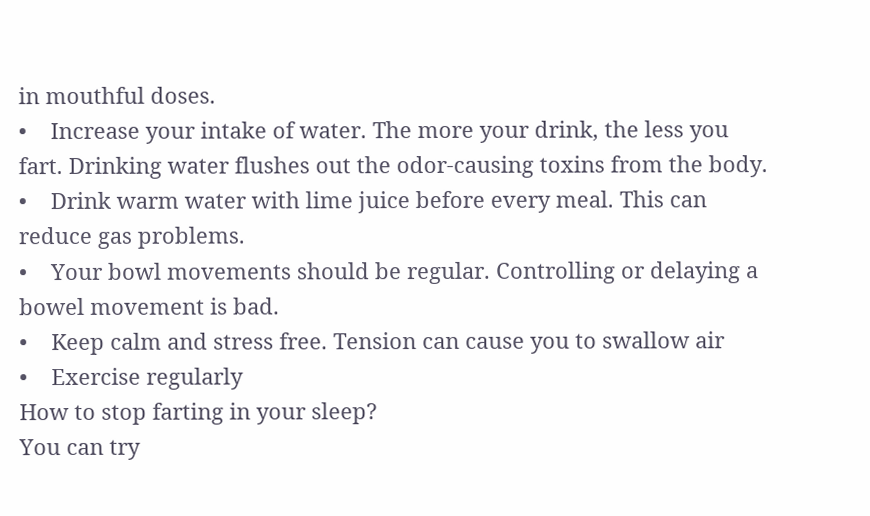in mouthful doses.
•    Increase your intake of water. The more your drink, the less you fart. Drinking water flushes out the odor-causing toxins from the body.
•    Drink warm water with lime juice before every meal. This can reduce gas problems.
•    Your bowl movements should be regular. Controlling or delaying a bowel movement is bad.
•    Keep calm and stress free. Tension can cause you to swallow air
•    Exercise regularly
How to stop farting in your sleep?
You can try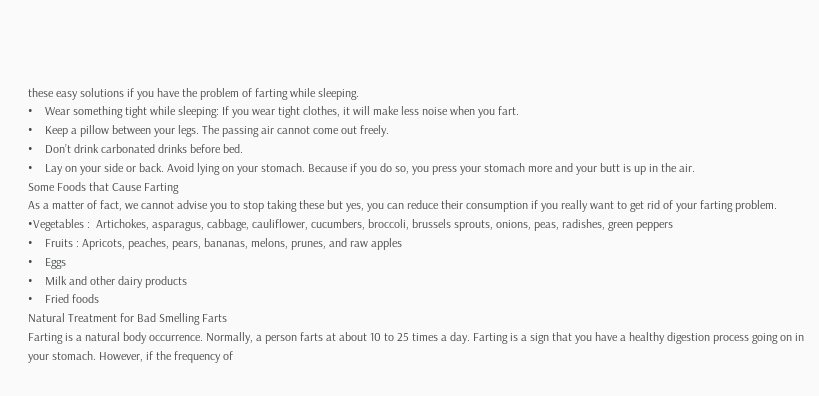these easy solutions if you have the problem of farting while sleeping.
•    Wear something tight while sleeping: If you wear tight clothes, it will make less noise when you fart.
•    Keep a pillow between your legs. The passing air cannot come out freely.
•    Don’t drink carbonated drinks before bed.
•    Lay on your side or back. Avoid lying on your stomach. Because if you do so, you press your stomach more and your butt is up in the air.
Some Foods that Cause Farting
As a matter of fact, we cannot advise you to stop taking these but yes, you can reduce their consumption if you really want to get rid of your farting problem.
•Vegetables :  Artichokes, asparagus, cabbage, cauliflower, cucumbers, broccoli, brussels sprouts, onions, peas, radishes, green peppers
•    Fruits : Apricots, peaches, pears, bananas, melons, prunes, and raw apples
•    Eggs
•    Milk and other dairy products
•    Fried foods
Natural Treatment for Bad Smelling Farts
Farting is a natural body occurrence. Normally, a person farts at about 10 to 25 times a day. Farting is a sign that you have a healthy digestion process going on in your stomach. However, if the frequency of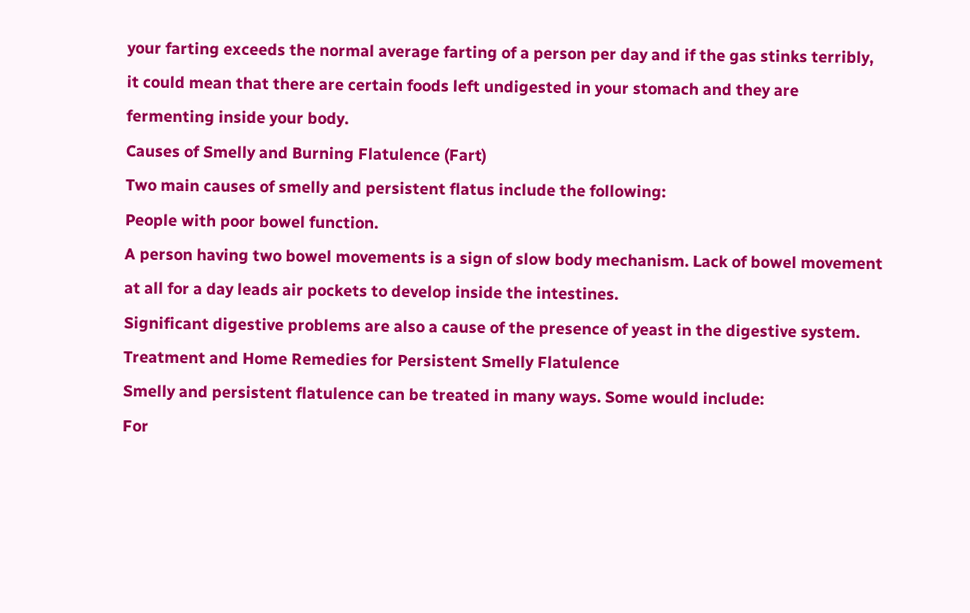your farting exceeds the normal average farting of a person per day and if the gas stinks terribly, it could mean that there are certain foods left undigested in your stomach and they are fermenting inside your body.
Causes of Smelly and Burning Flatulence (Fart)
Two main causes of smelly and persistent flatus include the following:
People with poor bowel function.
A person having two bowel movements is a sign of slow body mechanism. Lack of bowel movement at all for a day leads air pockets to develop inside the intestines.
Significant digestive problems are also a cause of the presence of yeast in the digestive system.
Treatment and Home Remedies for Persistent Smelly Flatulence
Smelly and persistent flatulence can be treated in many ways. Some would include:
For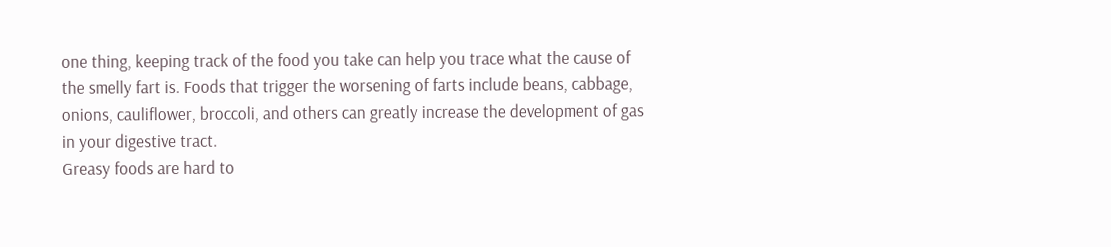one thing, keeping track of the food you take can help you trace what the cause of the smelly fart is. Foods that trigger the worsening of farts include beans, cabbage, onions, cauliflower, broccoli, and others can greatly increase the development of gas in your digestive tract.
Greasy foods are hard to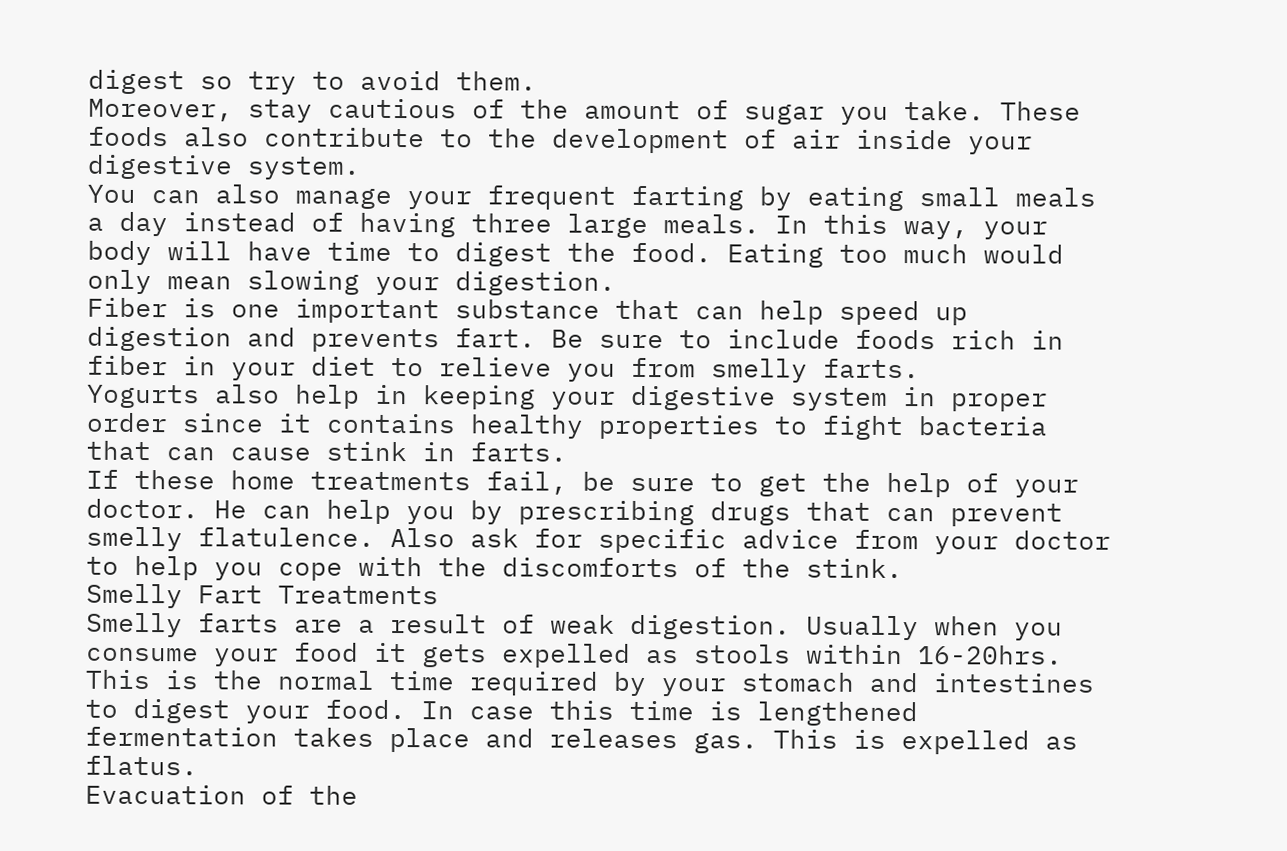digest so try to avoid them.
Moreover, stay cautious of the amount of sugar you take. These foods also contribute to the development of air inside your digestive system.
You can also manage your frequent farting by eating small meals a day instead of having three large meals. In this way, your body will have time to digest the food. Eating too much would only mean slowing your digestion.
Fiber is one important substance that can help speed up digestion and prevents fart. Be sure to include foods rich in fiber in your diet to relieve you from smelly farts.
Yogurts also help in keeping your digestive system in proper order since it contains healthy properties to fight bacteria that can cause stink in farts.
If these home treatments fail, be sure to get the help of your doctor. He can help you by prescribing drugs that can prevent smelly flatulence. Also ask for specific advice from your doctor to help you cope with the discomforts of the stink.
Smelly Fart Treatments
Smelly farts are a result of weak digestion. Usually when you consume your food it gets expelled as stools within 16-20hrs. This is the normal time required by your stomach and intestines to digest your food. In case this time is lengthened fermentation takes place and releases gas. This is expelled as flatus.
Evacuation of the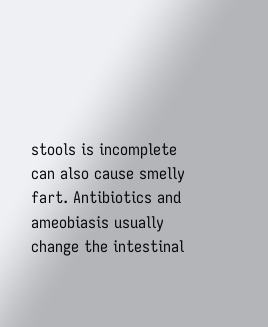stools is incomplete can also cause smelly fart. Antibiotics and ameobiasis usually change the intestinal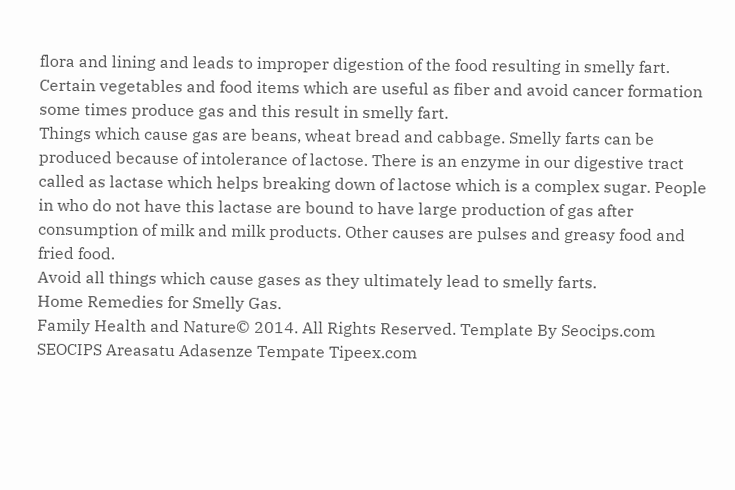flora and lining and leads to improper digestion of the food resulting in smelly fart.
Certain vegetables and food items which are useful as fiber and avoid cancer formation some times produce gas and this result in smelly fart.
Things which cause gas are beans, wheat bread and cabbage. Smelly farts can be produced because of intolerance of lactose. There is an enzyme in our digestive tract called as lactase which helps breaking down of lactose which is a complex sugar. People in who do not have this lactase are bound to have large production of gas after consumption of milk and milk products. Other causes are pulses and greasy food and fried food.
Avoid all things which cause gases as they ultimately lead to smelly farts.
Home Remedies for Smelly Gas.
Family Health and Nature© 2014. All Rights Reserved. Template By Seocips.com
SEOCIPS Areasatu Adasenze Tempate Tipeex.com